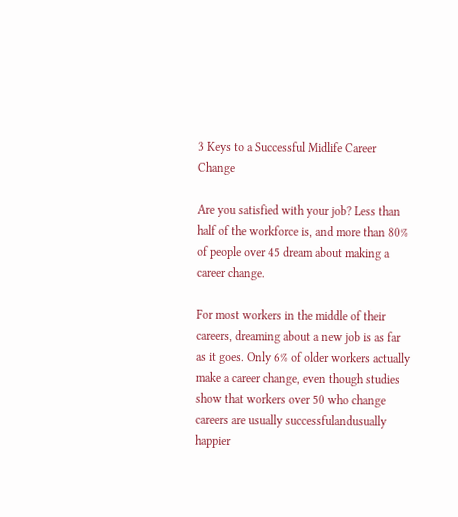3 Keys to a Successful Midlife Career Change

Are you satisfied with your job? Less than half of the workforce is, and more than 80% of people over 45 dream about making a career change.

For most workers in the middle of their careers, dreaming about a new job is as far as it goes. Only 6% of older workers actually make a career change, even though studies show that workers over 50 who change careers are usually successfulandusually happier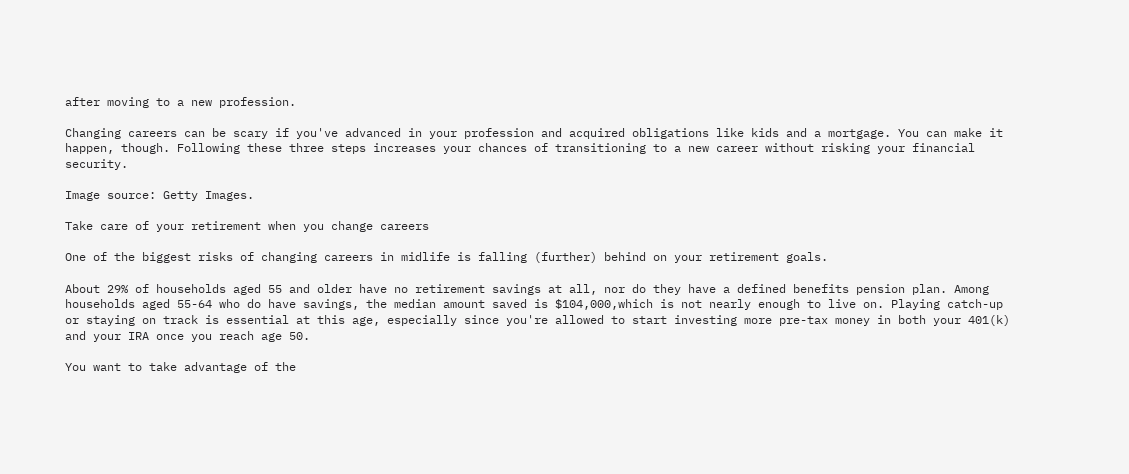after moving to a new profession.

Changing careers can be scary if you've advanced in your profession and acquired obligations like kids and a mortgage. You can make it happen, though. Following these three steps increases your chances of transitioning to a new career without risking your financial security.

Image source: Getty Images.

Take care of your retirement when you change careers

One of the biggest risks of changing careers in midlife is falling (further) behind on your retirement goals.

About 29% of households aged 55 and older have no retirement savings at all, nor do they have a defined benefits pension plan. Among households aged 55-64 who do have savings, the median amount saved is $104,000,which is not nearly enough to live on. Playing catch-up or staying on track is essential at this age, especially since you're allowed to start investing more pre-tax money in both your 401(k) and your IRA once you reach age 50.

You want to take advantage of the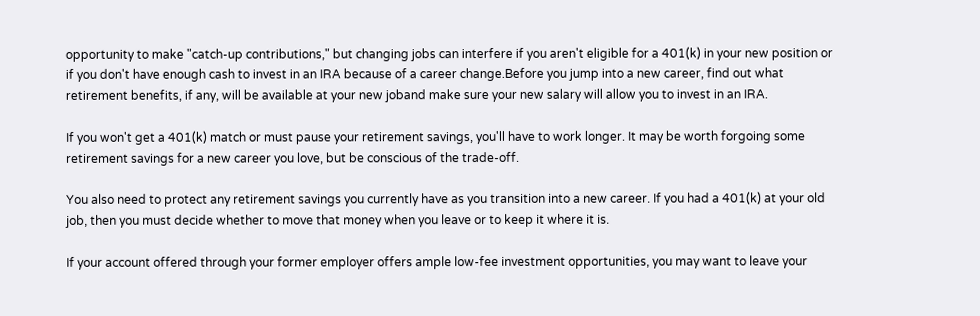opportunity to make "catch-up contributions," but changing jobs can interfere if you aren't eligible for a 401(k) in your new position or if you don't have enough cash to invest in an IRA because of a career change.Before you jump into a new career, find out what retirement benefits, if any, will be available at your new joband make sure your new salary will allow you to invest in an IRA.

If you won't get a 401(k) match or must pause your retirement savings, you'll have to work longer. It may be worth forgoing some retirement savings for a new career you love, but be conscious of the trade-off.

You also need to protect any retirement savings you currently have as you transition into a new career. If you had a 401(k) at your old job, then you must decide whether to move that money when you leave or to keep it where it is.

If your account offered through your former employer offers ample low-fee investment opportunities, you may want to leave your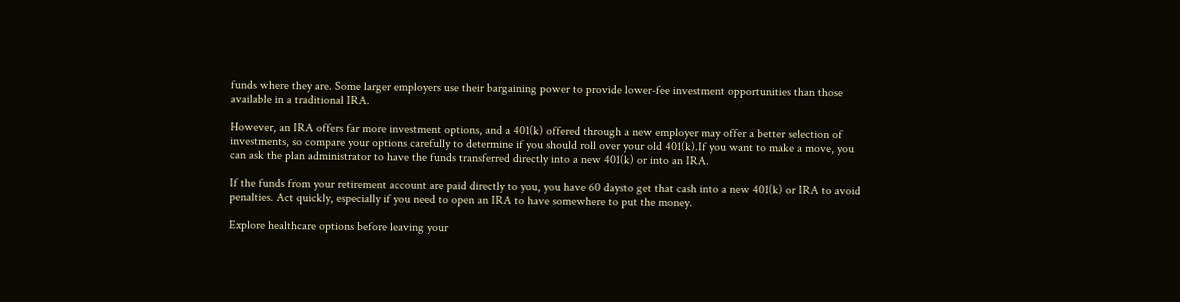funds where they are. Some larger employers use their bargaining power to provide lower-fee investment opportunities than those available in a traditional IRA.

However, an IRA offers far more investment options, and a 401(k) offered through a new employer may offer a better selection of investments, so compare your options carefully to determine if you should roll over your old 401(k).If you want to make a move, you can ask the plan administrator to have the funds transferred directly into a new 401(k) or into an IRA.

If the funds from your retirement account are paid directly to you, you have 60 daysto get that cash into a new 401(k) or IRA to avoid penalties. Act quickly, especially if you need to open an IRA to have somewhere to put the money.

Explore healthcare options before leaving your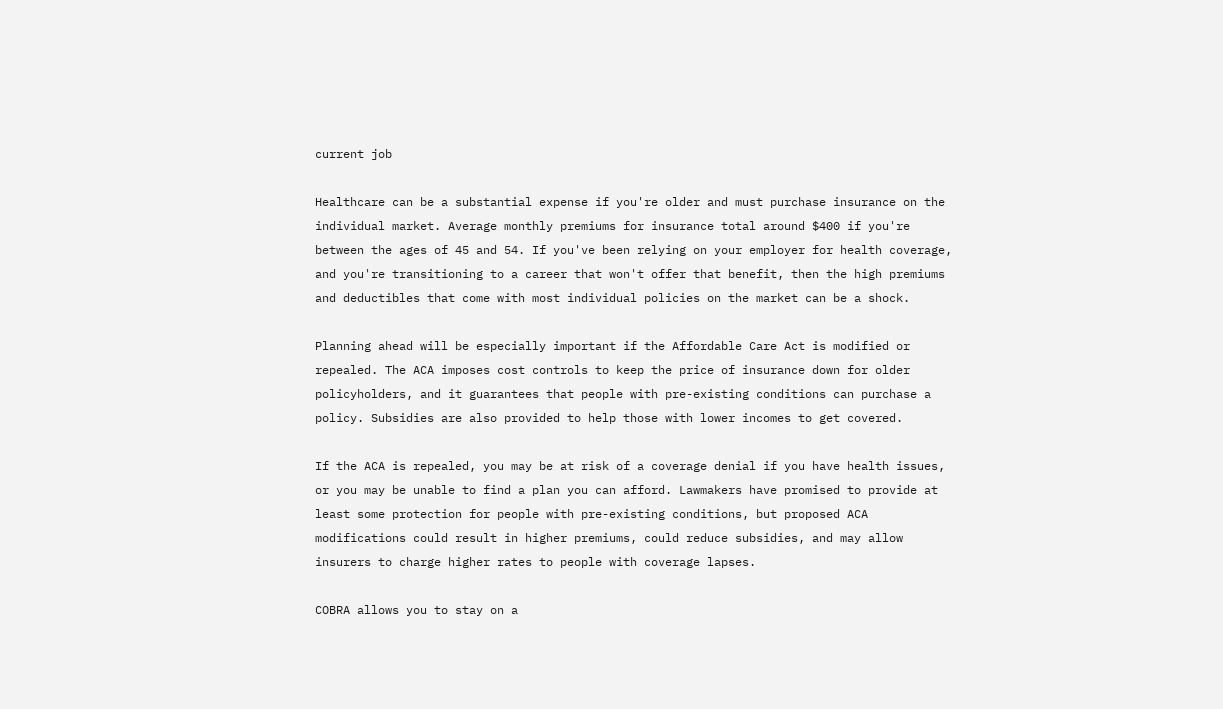current job

Healthcare can be a substantial expense if you're older and must purchase insurance on the individual market. Average monthly premiums for insurance total around $400 if you're between the ages of 45 and 54. If you've been relying on your employer for health coverage, and you're transitioning to a career that won't offer that benefit, then the high premiums and deductibles that come with most individual policies on the market can be a shock.

Planning ahead will be especially important if the Affordable Care Act is modified or repealed. The ACA imposes cost controls to keep the price of insurance down for older policyholders, and it guarantees that people with pre-existing conditions can purchase a policy. Subsidies are also provided to help those with lower incomes to get covered.

If the ACA is repealed, you may be at risk of a coverage denial if you have health issues, or you may be unable to find a plan you can afford. Lawmakers have promised to provide at least some protection for people with pre-existing conditions, but proposed ACA modifications could result in higher premiums, could reduce subsidies, and may allow insurers to charge higher rates to people with coverage lapses.

COBRA allows you to stay on a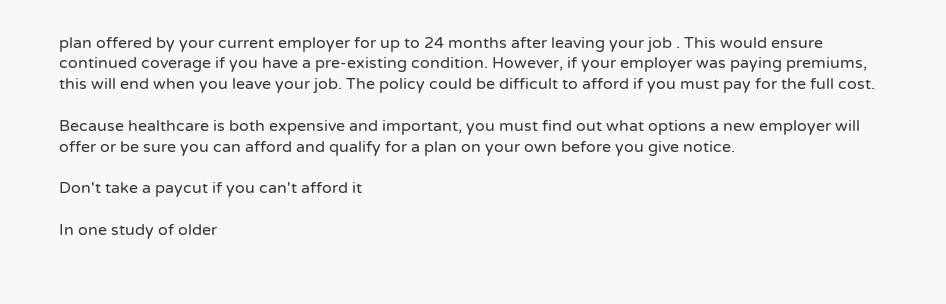plan offered by your current employer for up to 24 months after leaving your job . This would ensure continued coverage if you have a pre-existing condition. However, if your employer was paying premiums, this will end when you leave your job. The policy could be difficult to afford if you must pay for the full cost.

Because healthcare is both expensive and important, you must find out what options a new employer will offer or be sure you can afford and qualify for a plan on your own before you give notice.

Don't take a paycut if you can't afford it

In one study of older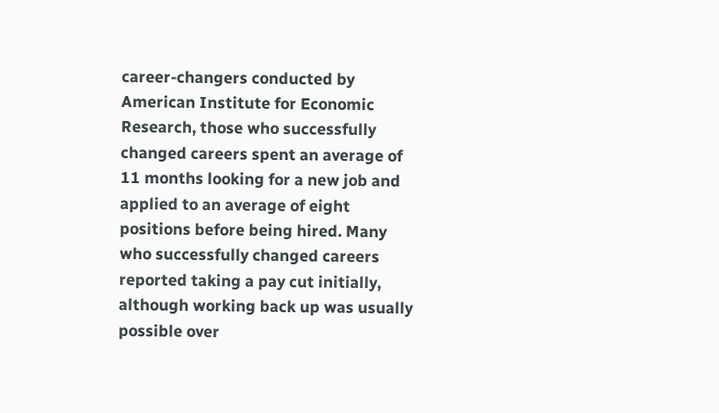career-changers conducted by American Institute for Economic Research, those who successfully changed careers spent an average of 11 months looking for a new job and applied to an average of eight positions before being hired. Many who successfully changed careers reported taking a pay cut initially, although working back up was usually possible over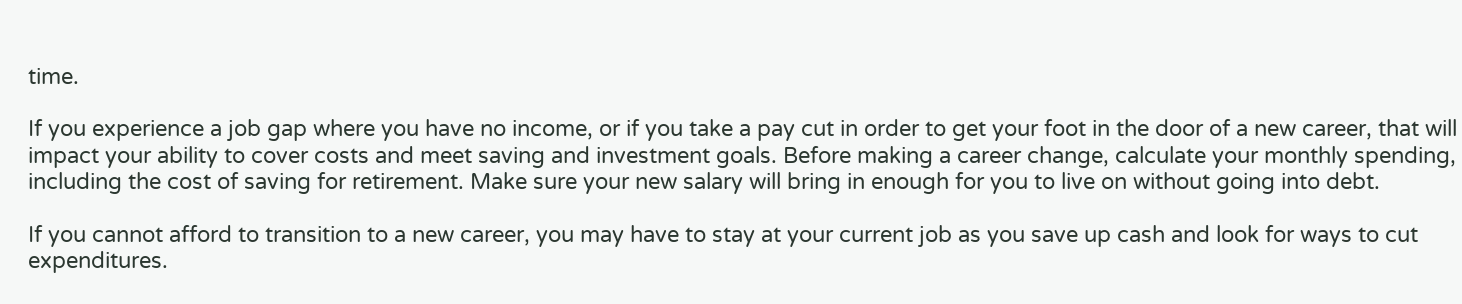time.

If you experience a job gap where you have no income, or if you take a pay cut in order to get your foot in the door of a new career, that will impact your ability to cover costs and meet saving and investment goals. Before making a career change, calculate your monthly spending, including the cost of saving for retirement. Make sure your new salary will bring in enough for you to live on without going into debt.

If you cannot afford to transition to a new career, you may have to stay at your current job as you save up cash and look for ways to cut expenditures.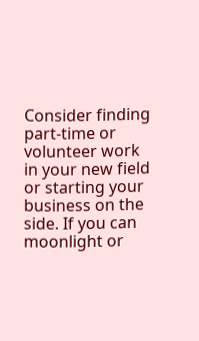Consider finding part-time or volunteer work in your new field or starting your business on the side. If you can moonlight or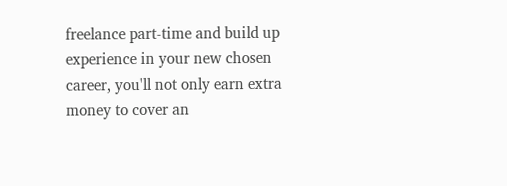freelance part-time and build up experience in your new chosen career, you'll not only earn extra money to cover an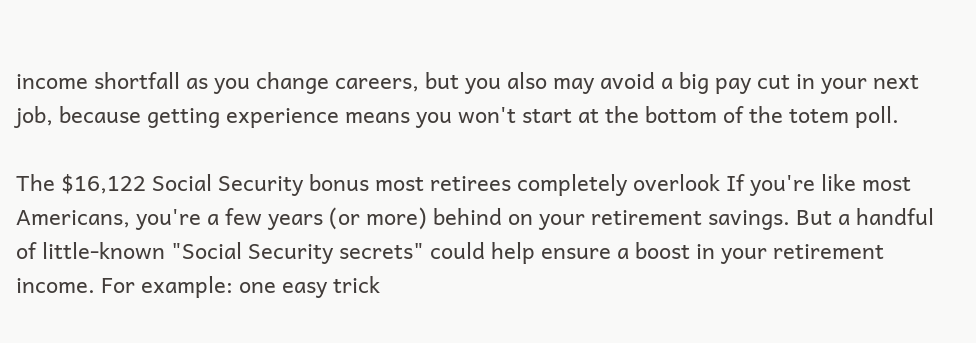income shortfall as you change careers, but you also may avoid a big pay cut in your next job, because getting experience means you won't start at the bottom of the totem poll.

The $16,122 Social Security bonus most retirees completely overlook If you're like most Americans, you're a few years (or more) behind on your retirement savings. But a handful of little-known "Social Security secrets" could help ensure a boost in your retirement income. For example: one easy trick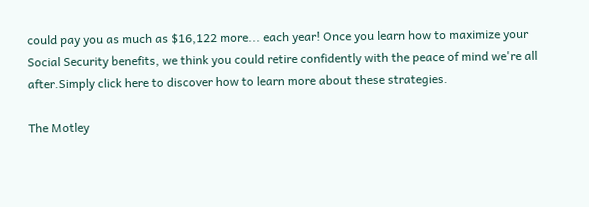could pay you as much as $16,122 more... each year! Once you learn how to maximize your Social Security benefits, we think you could retire confidently with the peace of mind we're all after.Simply click here to discover how to learn more about these strategies.

The Motley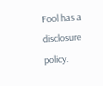Fool has a disclosure policy.